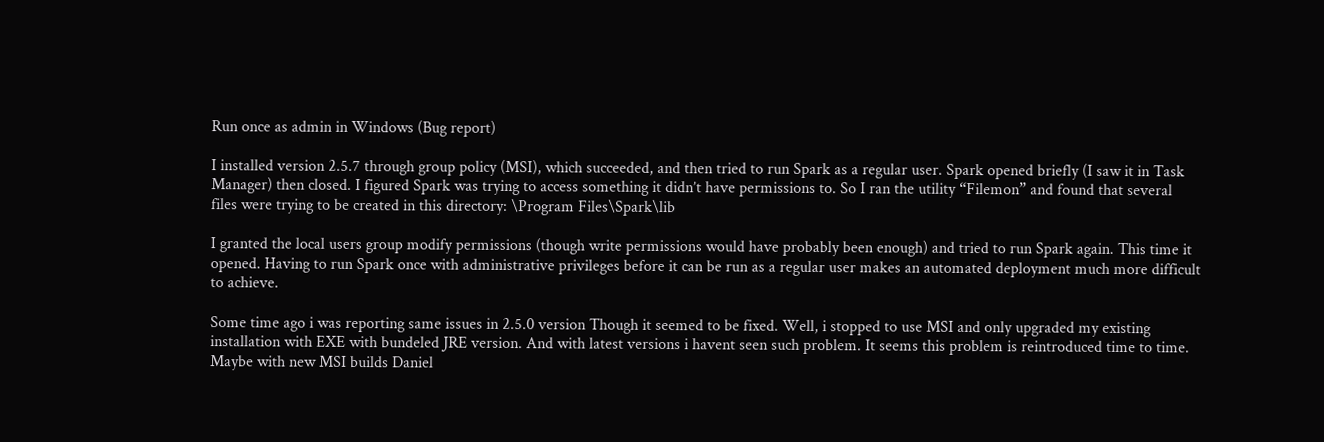Run once as admin in Windows (Bug report)

I installed version 2.5.7 through group policy (MSI), which succeeded, and then tried to run Spark as a regular user. Spark opened briefly (I saw it in Task Manager) then closed. I figured Spark was trying to access something it didn’t have permissions to. So I ran the utility “Filemon” and found that several files were trying to be created in this directory: \Program Files\Spark\lib

I granted the local users group modify permissions (though write permissions would have probably been enough) and tried to run Spark again. This time it opened. Having to run Spark once with administrative privileges before it can be run as a regular user makes an automated deployment much more difficult to achieve.

Some time ago i was reporting same issues in 2.5.0 version Though it seemed to be fixed. Well, i stopped to use MSI and only upgraded my existing installation with EXE with bundeled JRE version. And with latest versions i havent seen such problem. It seems this problem is reintroduced time to time. Maybe with new MSI builds Daniel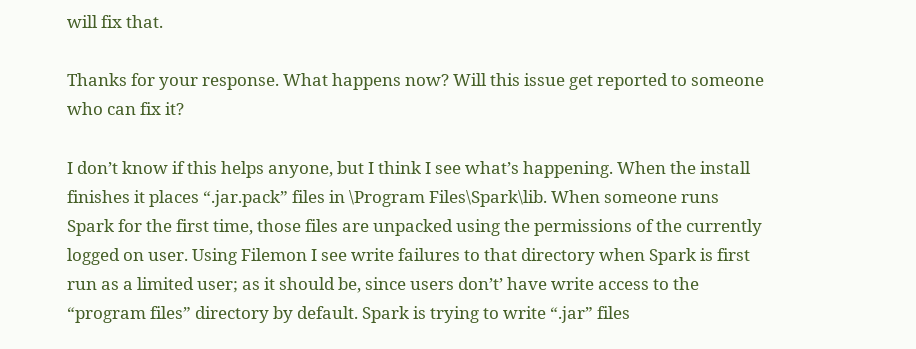will fix that.

Thanks for your response. What happens now? Will this issue get reported to someone who can fix it?

I don’t know if this helps anyone, but I think I see what’s happening. When the install finishes it places “.jar.pack” files in \Program Files\Spark\lib. When someone runs Spark for the first time, those files are unpacked using the permissions of the currently logged on user. Using Filemon I see write failures to that directory when Spark is first run as a limited user; as it should be, since users don’t’ have write access to the “program files” directory by default. Spark is trying to write “.jar” files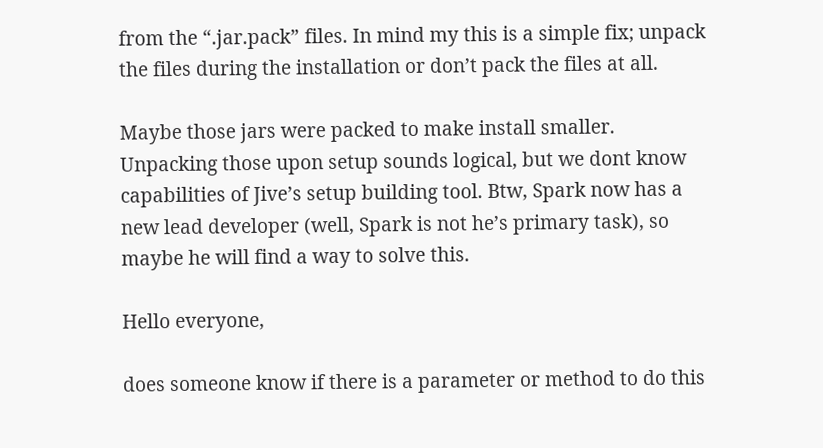from the “.jar.pack” files. In mind my this is a simple fix; unpack the files during the installation or don’t pack the files at all.

Maybe those jars were packed to make install smaller. Unpacking those upon setup sounds logical, but we dont know capabilities of Jive’s setup building tool. Btw, Spark now has a new lead developer (well, Spark is not he’s primary task), so maybe he will find a way to solve this.

Hello everyone,

does someone know if there is a parameter or method to do this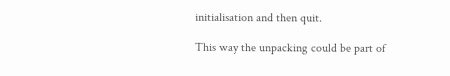initialisation and then quit.

This way the unpacking could be part of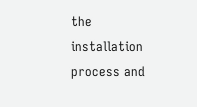the installation process and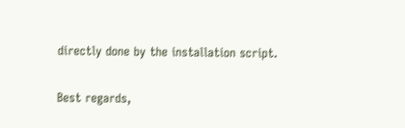directly done by the installation script.

Best regards,